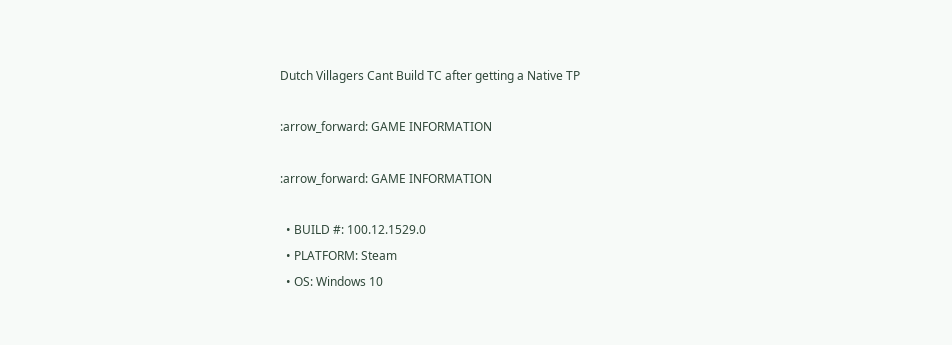Dutch Villagers Cant Build TC after getting a Native TP

:arrow_forward: GAME INFORMATION

:arrow_forward: GAME INFORMATION

  • BUILD #: 100.12.1529.0
  • PLATFORM: Steam
  • OS: Windows 10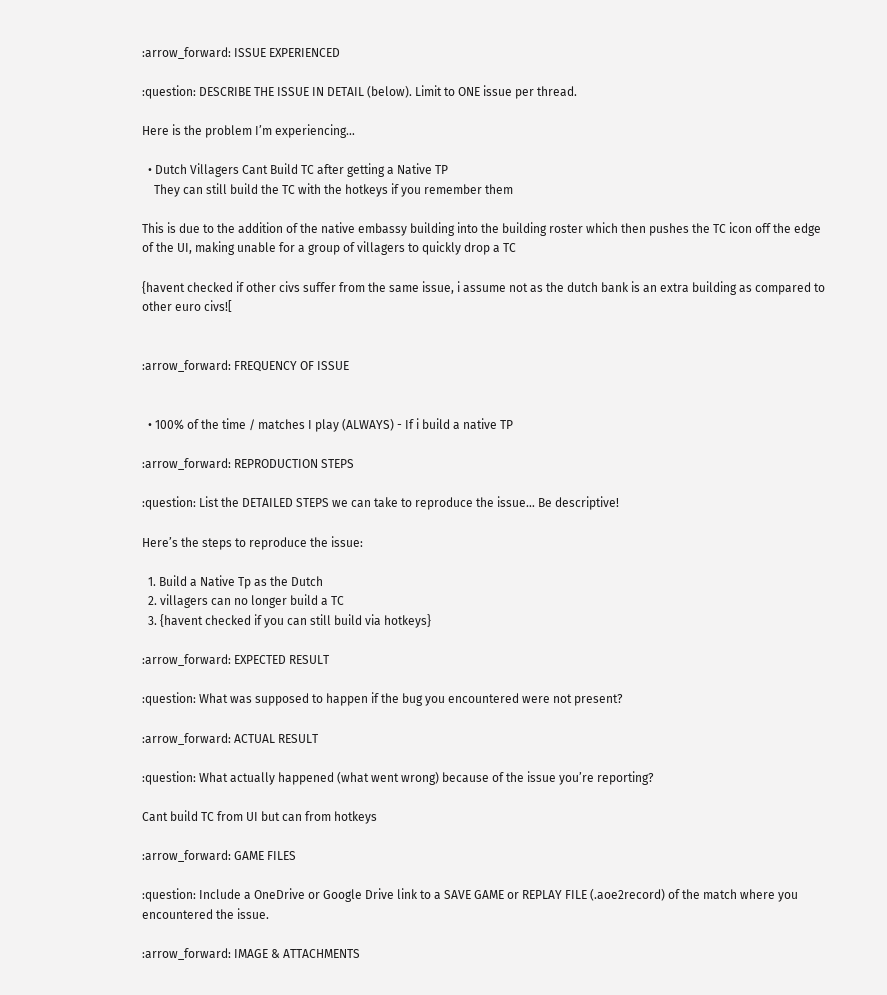:arrow_forward: ISSUE EXPERIENCED

:question: DESCRIBE THE ISSUE IN DETAIL (below). Limit to ONE issue per thread.

Here is the problem I’m experiencing…

  • Dutch Villagers Cant Build TC after getting a Native TP
    They can still build the TC with the hotkeys if you remember them

This is due to the addition of the native embassy building into the building roster which then pushes the TC icon off the edge of the UI, making unable for a group of villagers to quickly drop a TC

{havent checked if other civs suffer from the same issue, i assume not as the dutch bank is an extra building as compared to other euro civs![


:arrow_forward: FREQUENCY OF ISSUE


  • 100% of the time / matches I play (ALWAYS) - If i build a native TP

:arrow_forward: REPRODUCTION STEPS

:question: List the DETAILED STEPS we can take to reproduce the issue… Be descriptive!

Here’s the steps to reproduce the issue:

  1. Build a Native Tp as the Dutch
  2. villagers can no longer build a TC
  3. {havent checked if you can still build via hotkeys}

:arrow_forward: EXPECTED RESULT

:question: What was supposed to happen if the bug you encountered were not present?

:arrow_forward: ACTUAL RESULT

:question: What actually happened (what went wrong) because of the issue you’re reporting?

Cant build TC from UI but can from hotkeys

:arrow_forward: GAME FILES

:question: Include a OneDrive or Google Drive link to a SAVE GAME or REPLAY FILE (.aoe2record) of the match where you encountered the issue.

:arrow_forward: IMAGE & ATTACHMENTS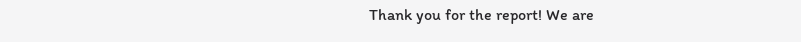Thank you for the report! We are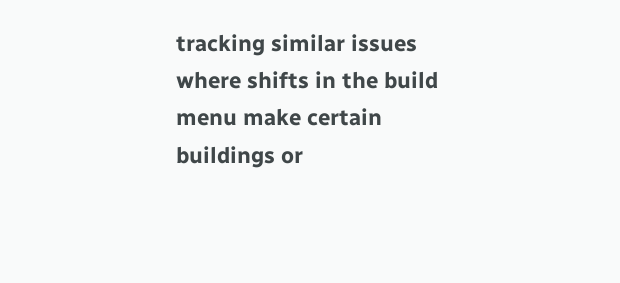tracking similar issues where shifts in the build menu make certain buildings or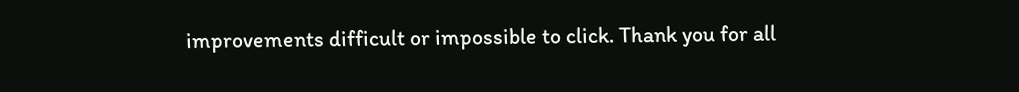improvements difficult or impossible to click. Thank you for all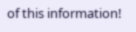of this information!